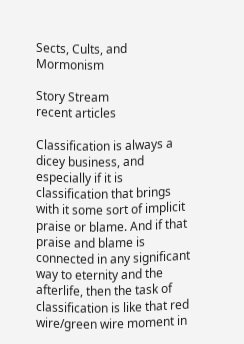Sects, Cults, and Mormonism

Story Stream
recent articles

Classification is always a dicey business, and especially if it is classification that brings with it some sort of implicit praise or blame. And if that praise and blame is connected in any significant way to eternity and the afterlife, then the task of classification is like that red wire/green wire moment in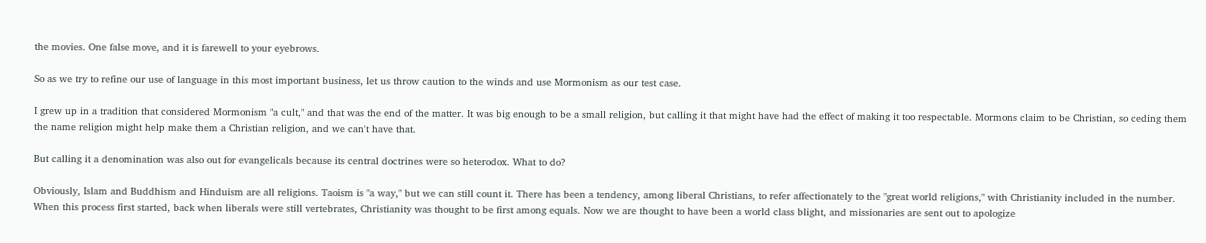the movies. One false move, and it is farewell to your eyebrows.

So as we try to refine our use of language in this most important business, let us throw caution to the winds and use Mormonism as our test case.

I grew up in a tradition that considered Mormonism "a cult," and that was the end of the matter. It was big enough to be a small religion, but calling it that might have had the effect of making it too respectable. Mormons claim to be Christian, so ceding them the name religion might help make them a Christian religion, and we can't have that.

But calling it a denomination was also out for evangelicals because its central doctrines were so heterodox. What to do?

Obviously, Islam and Buddhism and Hinduism are all religions. Taoism is "a way," but we can still count it. There has been a tendency, among liberal Christians, to refer affectionately to the "great world religions," with Christianity included in the number. When this process first started, back when liberals were still vertebrates, Christianity was thought to be first among equals. Now we are thought to have been a world class blight, and missionaries are sent out to apologize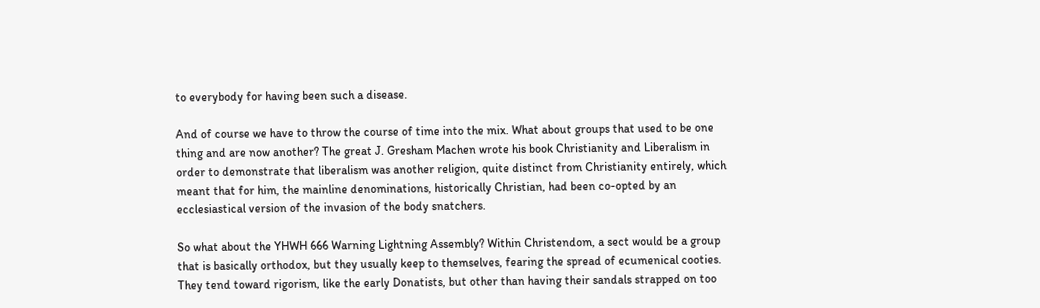to everybody for having been such a disease.

And of course we have to throw the course of time into the mix. What about groups that used to be one thing and are now another? The great J. Gresham Machen wrote his book Christianity and Liberalism in order to demonstrate that liberalism was another religion, quite distinct from Christianity entirely, which meant that for him, the mainline denominations, historically Christian, had been co-opted by an ecclesiastical version of the invasion of the body snatchers.

So what about the YHWH 666 Warning Lightning Assembly? Within Christendom, a sect would be a group that is basically orthodox, but they usually keep to themselves, fearing the spread of ecumenical cooties. They tend toward rigorism, like the early Donatists, but other than having their sandals strapped on too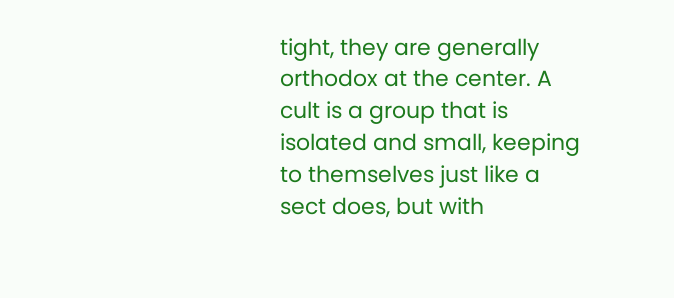tight, they are generally orthodox at the center. A cult is a group that is isolated and small, keeping to themselves just like a sect does, but with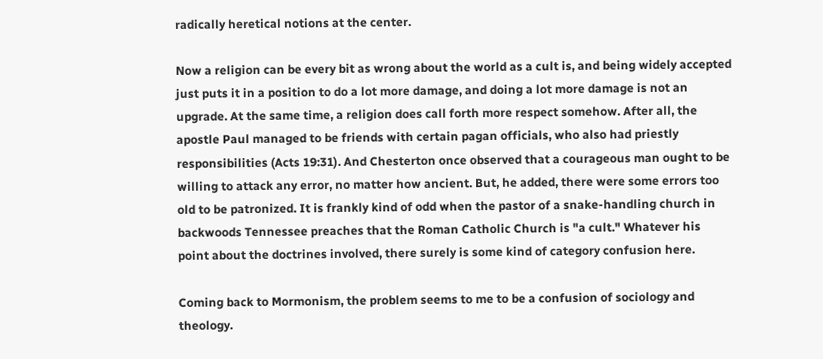radically heretical notions at the center.

Now a religion can be every bit as wrong about the world as a cult is, and being widely accepted just puts it in a position to do a lot more damage, and doing a lot more damage is not an upgrade. At the same time, a religion does call forth more respect somehow. After all, the apostle Paul managed to be friends with certain pagan officials, who also had priestly responsibilities (Acts 19:31). And Chesterton once observed that a courageous man ought to be willing to attack any error, no matter how ancient. But, he added, there were some errors too old to be patronized. It is frankly kind of odd when the pastor of a snake-handling church in backwoods Tennessee preaches that the Roman Catholic Church is "a cult." Whatever his point about the doctrines involved, there surely is some kind of category confusion here.

Coming back to Mormonism, the problem seems to me to be a confusion of sociology and theology.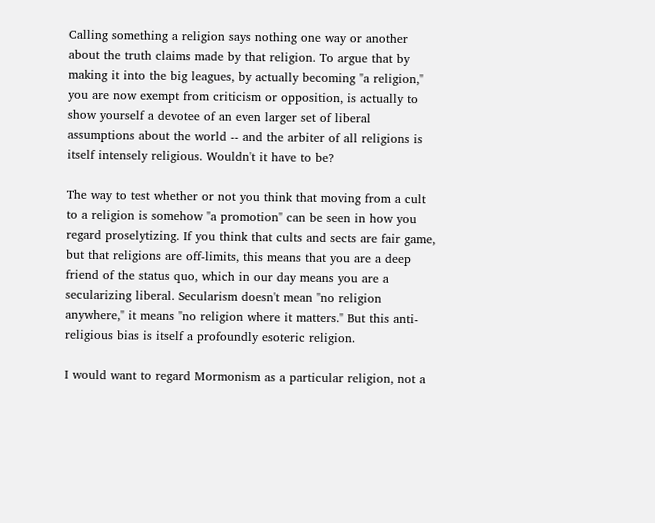Calling something a religion says nothing one way or another about the truth claims made by that religion. To argue that by making it into the big leagues, by actually becoming "a religion," you are now exempt from criticism or opposition, is actually to show yourself a devotee of an even larger set of liberal assumptions about the world -- and the arbiter of all religions is itself intensely religious. Wouldn't it have to be?

The way to test whether or not you think that moving from a cult to a religion is somehow "a promotion" can be seen in how you regard proselytizing. If you think that cults and sects are fair game, but that religions are off-limits, this means that you are a deep friend of the status quo, which in our day means you are a secularizing liberal. Secularism doesn't mean "no religion anywhere," it means "no religion where it matters." But this anti-religious bias is itself a profoundly esoteric religion.

I would want to regard Mormonism as a particular religion, not a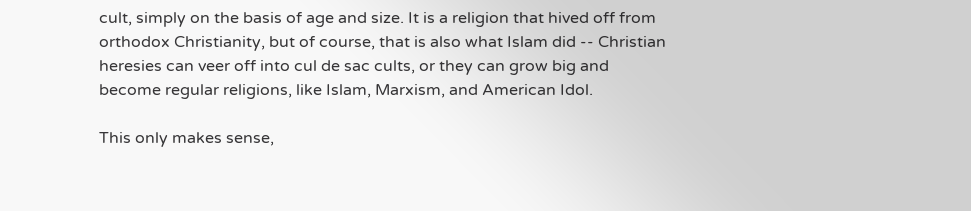cult, simply on the basis of age and size. It is a religion that hived off from orthodox Christianity, but of course, that is also what Islam did -- Christian heresies can veer off into cul de sac cults, or they can grow big and become regular religions, like Islam, Marxism, and American Idol.

This only makes sense,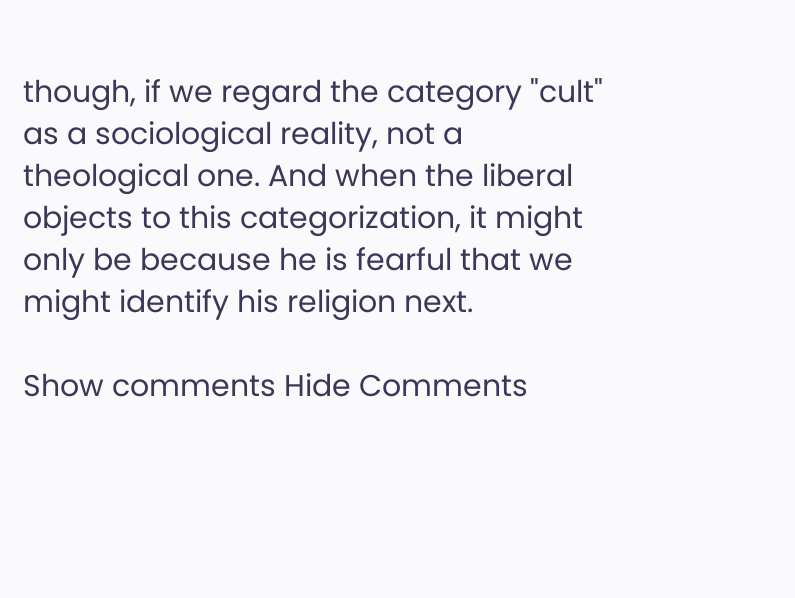though, if we regard the category "cult" as a sociological reality, not a theological one. And when the liberal objects to this categorization, it might only be because he is fearful that we might identify his religion next.

Show comments Hide Comments